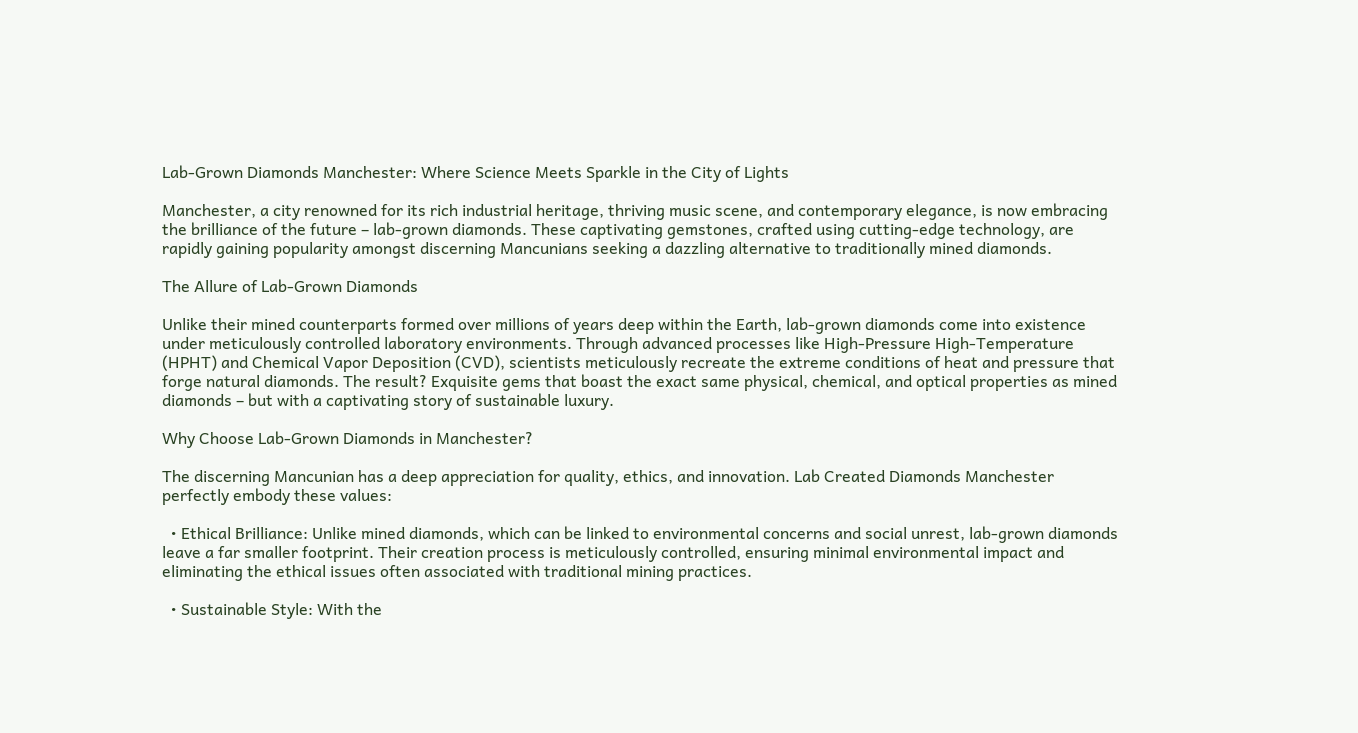Lab-Grown Diamonds Manchester: Where Science Meets Sparkle in the City of Lights

Manchester, a city renowned for its rich industrial heritage, thriving music scene, and contemporary elegance, is now embracing the brilliance of the future – lab-grown diamonds. These captivating gemstones, crafted using cutting-edge technology, are rapidly gaining popularity amongst discerning Mancunians seeking a dazzling alternative to traditionally mined diamonds.

The Allure of Lab-Grown Diamonds

Unlike their mined counterparts formed over millions of years deep within the Earth, lab-grown diamonds come into existence under meticulously controlled laboratory environments. Through advanced processes like High-Pressure High-Temperature (HPHT) and Chemical Vapor Deposition (CVD), scientists meticulously recreate the extreme conditions of heat and pressure that forge natural diamonds. The result? Exquisite gems that boast the exact same physical, chemical, and optical properties as mined diamonds – but with a captivating story of sustainable luxury.

Why Choose Lab-Grown Diamonds in Manchester?

The discerning Mancunian has a deep appreciation for quality, ethics, and innovation. Lab Created Diamonds Manchester perfectly embody these values:

  • Ethical Brilliance: Unlike mined diamonds, which can be linked to environmental concerns and social unrest, lab-grown diamonds leave a far smaller footprint. Their creation process is meticulously controlled, ensuring minimal environmental impact and eliminating the ethical issues often associated with traditional mining practices.

  • Sustainable Style: With the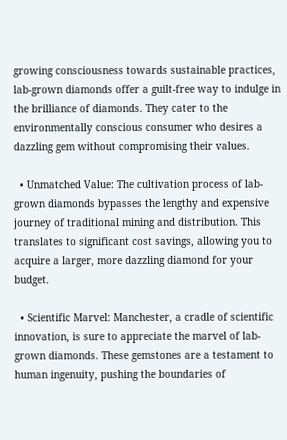growing consciousness towards sustainable practices, lab-grown diamonds offer a guilt-free way to indulge in the brilliance of diamonds. They cater to the environmentally conscious consumer who desires a dazzling gem without compromising their values.

  • Unmatched Value: The cultivation process of lab-grown diamonds bypasses the lengthy and expensive journey of traditional mining and distribution. This translates to significant cost savings, allowing you to acquire a larger, more dazzling diamond for your budget.

  • Scientific Marvel: Manchester, a cradle of scientific innovation, is sure to appreciate the marvel of lab-grown diamonds. These gemstones are a testament to human ingenuity, pushing the boundaries of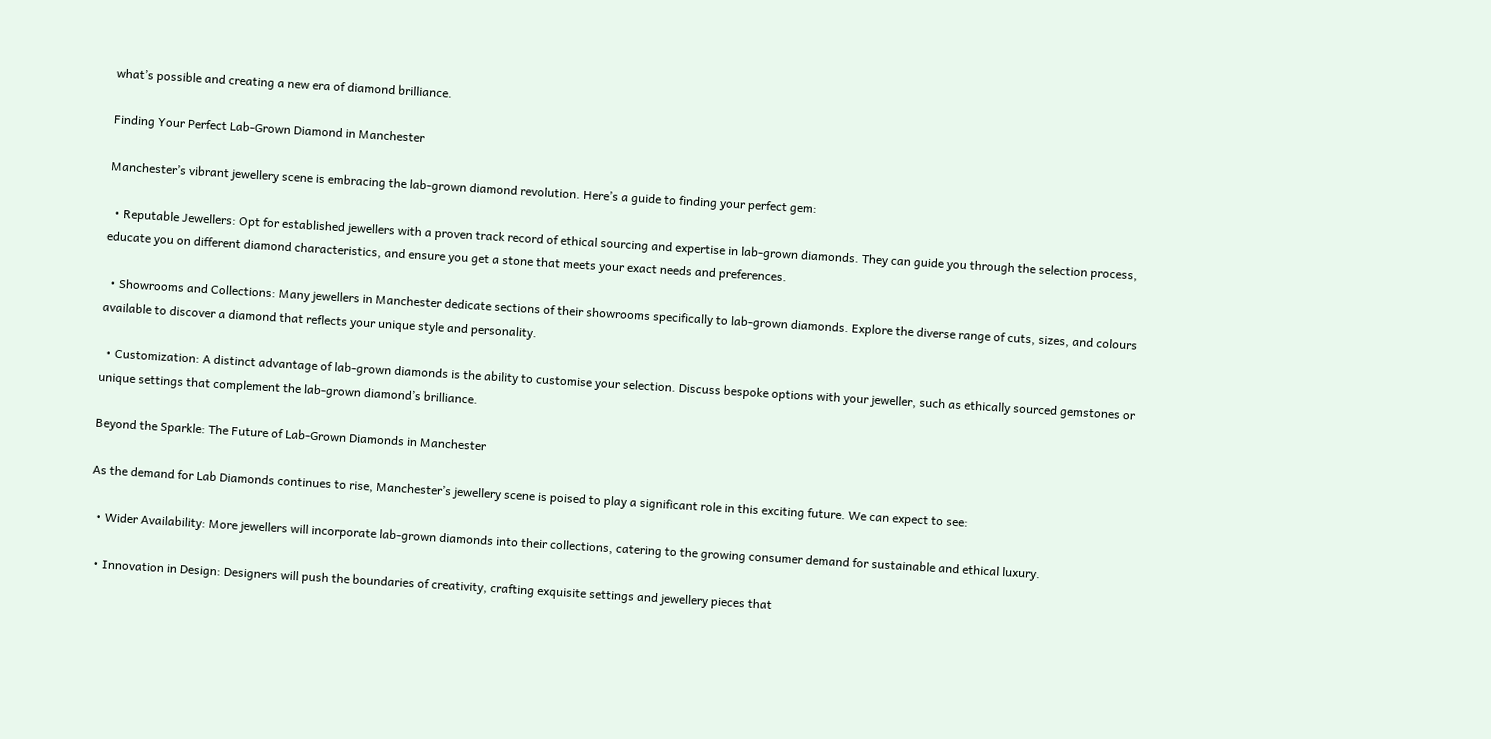what’s possible and creating a new era of diamond brilliance.

Finding Your Perfect Lab-Grown Diamond in Manchester

Manchester’s vibrant jewellery scene is embracing the lab-grown diamond revolution. Here’s a guide to finding your perfect gem:

  • Reputable Jewellers: Opt for established jewellers with a proven track record of ethical sourcing and expertise in lab-grown diamonds. They can guide you through the selection process, educate you on different diamond characteristics, and ensure you get a stone that meets your exact needs and preferences.

  • Showrooms and Collections: Many jewellers in Manchester dedicate sections of their showrooms specifically to lab-grown diamonds. Explore the diverse range of cuts, sizes, and colours available to discover a diamond that reflects your unique style and personality.

  • Customization: A distinct advantage of lab-grown diamonds is the ability to customise your selection. Discuss bespoke options with your jeweller, such as ethically sourced gemstones or unique settings that complement the lab-grown diamond’s brilliance.

Beyond the Sparkle: The Future of Lab-Grown Diamonds in Manchester

As the demand for Lab Diamonds continues to rise, Manchester’s jewellery scene is poised to play a significant role in this exciting future. We can expect to see:

  • Wider Availability: More jewellers will incorporate lab-grown diamonds into their collections, catering to the growing consumer demand for sustainable and ethical luxury.

  • Innovation in Design: Designers will push the boundaries of creativity, crafting exquisite settings and jewellery pieces that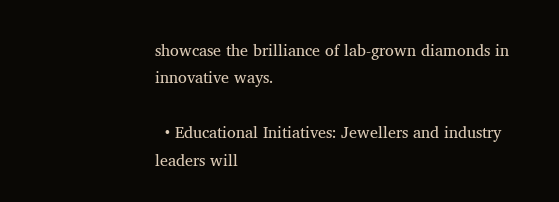showcase the brilliance of lab-grown diamonds in innovative ways.

  • Educational Initiatives: Jewellers and industry leaders will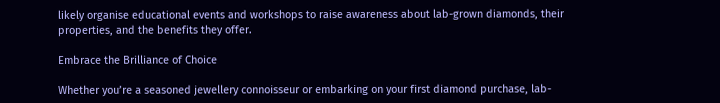likely organise educational events and workshops to raise awareness about lab-grown diamonds, their properties, and the benefits they offer.

Embrace the Brilliance of Choice

Whether you’re a seasoned jewellery connoisseur or embarking on your first diamond purchase, lab-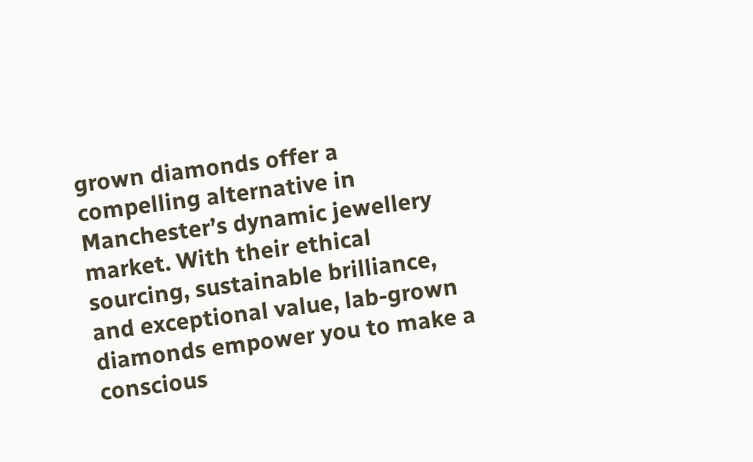grown diamonds offer a compelling alternative in Manchester’s dynamic jewellery market. With their ethical sourcing, sustainable brilliance, and exceptional value, lab-grown diamonds empower you to make a conscious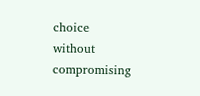choice without compromising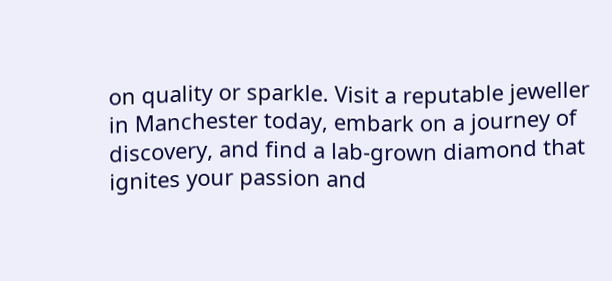on quality or sparkle. Visit a reputable jeweller in Manchester today, embark on a journey of discovery, and find a lab-grown diamond that ignites your passion and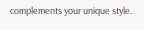complements your unique style.